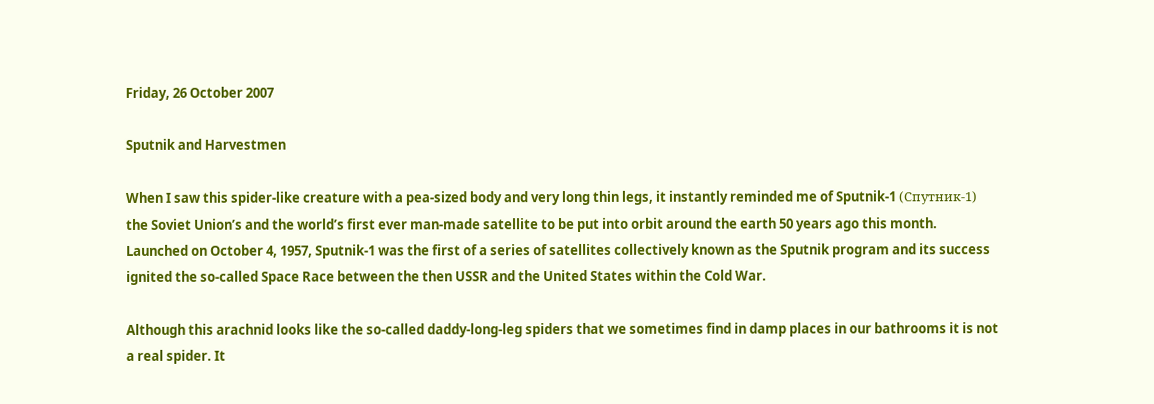Friday, 26 October 2007

Sputnik and Harvestmen

When I saw this spider-like creature with a pea-sized body and very long thin legs, it instantly reminded me of Sputnik-1 (Спутник-1) the Soviet Union’s and the world’s first ever man-made satellite to be put into orbit around the earth 50 years ago this month. Launched on October 4, 1957, Sputnik-1 was the first of a series of satellites collectively known as the Sputnik program and its success ignited the so-called Space Race between the then USSR and the United States within the Cold War.

Although this arachnid looks like the so-called daddy-long-leg spiders that we sometimes find in damp places in our bathrooms it is not a real spider. It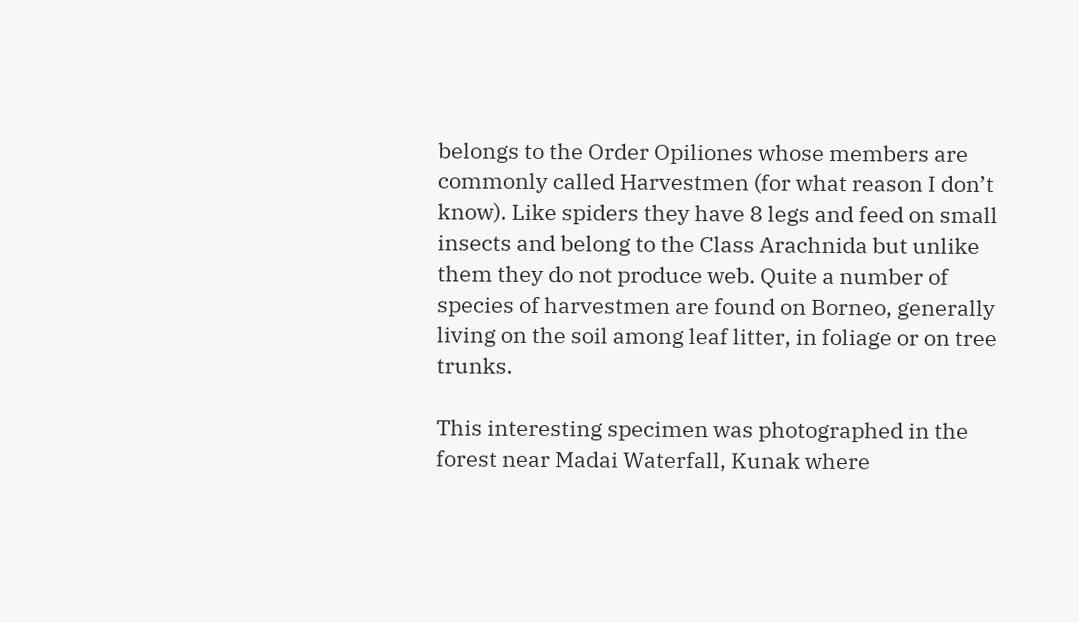belongs to the Order Opiliones whose members are commonly called Harvestmen (for what reason I don’t know). Like spiders they have 8 legs and feed on small insects and belong to the Class Arachnida but unlike them they do not produce web. Quite a number of species of harvestmen are found on Borneo, generally living on the soil among leaf litter, in foliage or on tree trunks.

This interesting specimen was photographed in the forest near Madai Waterfall, Kunak where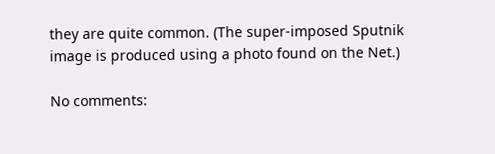they are quite common. (The super-imposed Sputnik image is produced using a photo found on the Net.)

No comments: